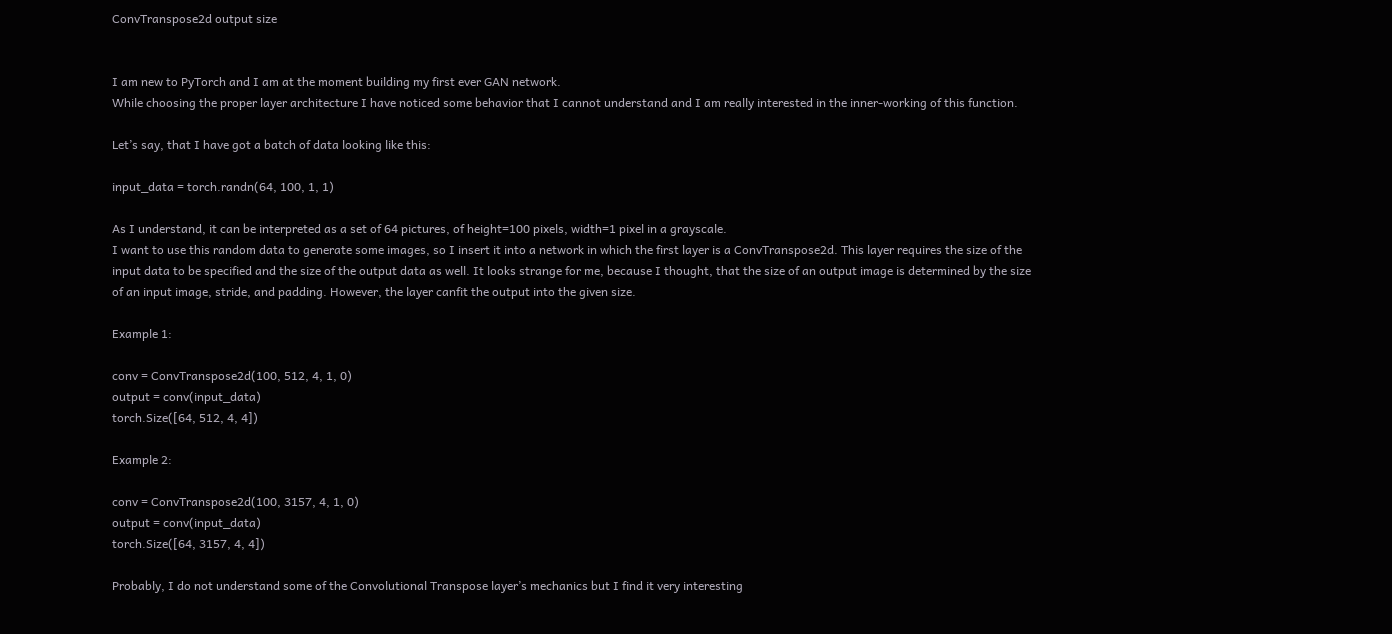ConvTranspose2d output size


I am new to PyTorch and I am at the moment building my first ever GAN network.
While choosing the proper layer architecture I have noticed some behavior that I cannot understand and I am really interested in the inner-working of this function.

Let’s say, that I have got a batch of data looking like this:

input_data = torch.randn(64, 100, 1, 1)

As I understand, it can be interpreted as a set of 64 pictures, of height=100 pixels, width=1 pixel in a grayscale.
I want to use this random data to generate some images, so I insert it into a network in which the first layer is a ConvTranspose2d. This layer requires the size of the input data to be specified and the size of the output data as well. It looks strange for me, because I thought, that the size of an output image is determined by the size of an input image, stride, and padding. However, the layer canfit the output into the given size.

Example 1:

conv = ConvTranspose2d(100, 512, 4, 1, 0)
output = conv(input_data)
torch.Size([64, 512, 4, 4])

Example 2:

conv = ConvTranspose2d(100, 3157, 4, 1, 0)
output = conv(input_data)
torch.Size([64, 3157, 4, 4])

Probably, I do not understand some of the Convolutional Transpose layer’s mechanics but I find it very interesting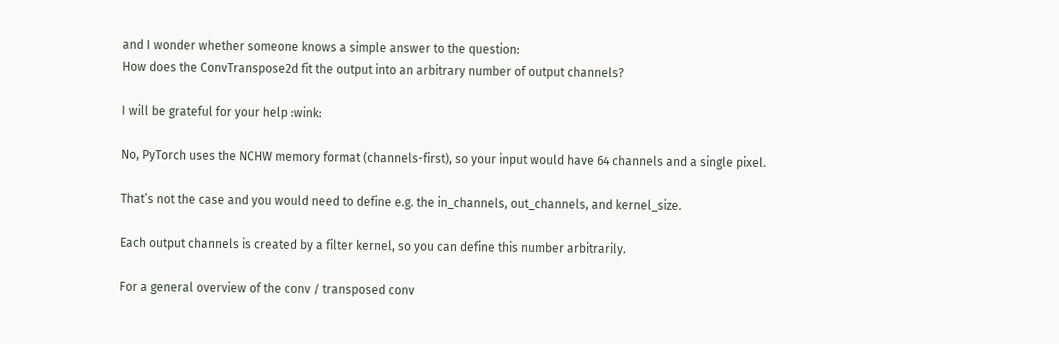and I wonder whether someone knows a simple answer to the question:
How does the ConvTranspose2d fit the output into an arbitrary number of output channels?

I will be grateful for your help :wink:

No, PyTorch uses the NCHW memory format (channels-first), so your input would have 64 channels and a single pixel.

That’s not the case and you would need to define e.g. the in_channels, out_channels, and kernel_size.

Each output channels is created by a filter kernel, so you can define this number arbitrarily.

For a general overview of the conv / transposed conv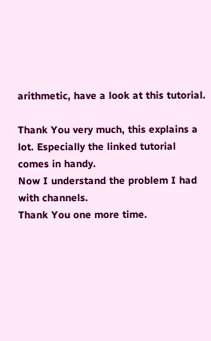arithmetic, have a look at this tutorial.

Thank You very much, this explains a lot. Especially the linked tutorial comes in handy.
Now I understand the problem I had with channels.
Thank You one more time.